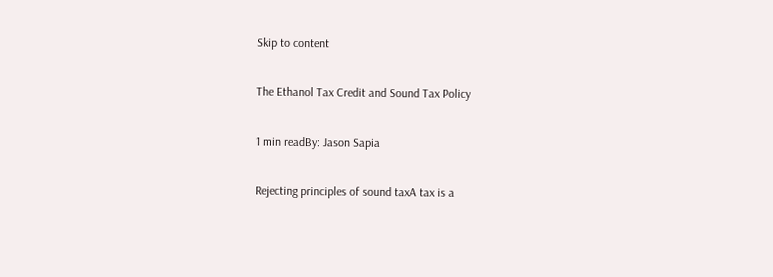Skip to content

The Ethanol Tax Credit and Sound Tax Policy

1 min readBy: Jason Sapia

Rejecting principles of sound taxA tax is a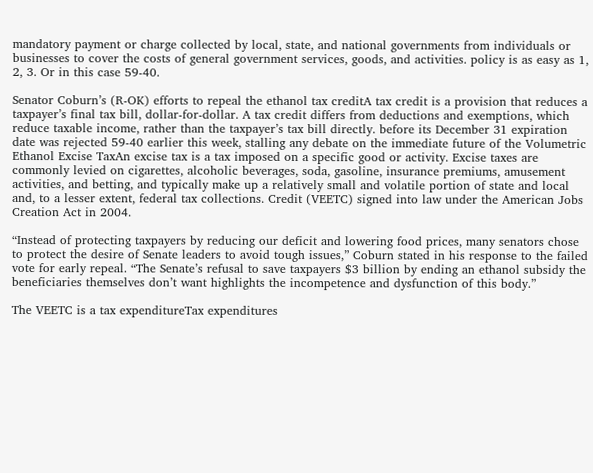mandatory payment or charge collected by local, state, and national governments from individuals or businesses to cover the costs of general government services, goods, and activities. policy is as easy as 1, 2, 3. Or in this case 59-40.

Senator Coburn’s (R-OK) efforts to repeal the ethanol tax creditA tax credit is a provision that reduces a taxpayer’s final tax bill, dollar-for-dollar. A tax credit differs from deductions and exemptions, which reduce taxable income, rather than the taxpayer’s tax bill directly. before its December 31 expiration date was rejected 59-40 earlier this week, stalling any debate on the immediate future of the Volumetric Ethanol Excise TaxAn excise tax is a tax imposed on a specific good or activity. Excise taxes are commonly levied on cigarettes, alcoholic beverages, soda, gasoline, insurance premiums, amusement activities, and betting, and typically make up a relatively small and volatile portion of state and local and, to a lesser extent, federal tax collections. Credit (VEETC) signed into law under the American Jobs Creation Act in 2004.

“Instead of protecting taxpayers by reducing our deficit and lowering food prices, many senators chose to protect the desire of Senate leaders to avoid tough issues,” Coburn stated in his response to the failed vote for early repeal. “The Senate’s refusal to save taxpayers $3 billion by ending an ethanol subsidy the beneficiaries themselves don’t want highlights the incompetence and dysfunction of this body.”

The VEETC is a tax expenditureTax expenditures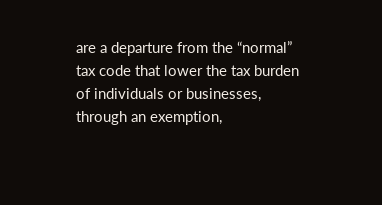are a departure from the “normal” tax code that lower the tax burden of individuals or businesses, through an exemption,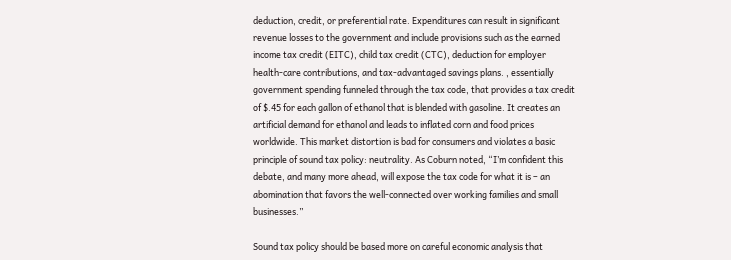deduction, credit, or preferential rate. Expenditures can result in significant revenue losses to the government and include provisions such as the earned income tax credit (EITC), child tax credit (CTC), deduction for employer health-care contributions, and tax-advantaged savings plans. , essentially government spending funneled through the tax code, that provides a tax credit of $.45 for each gallon of ethanol that is blended with gasoline. It creates an artificial demand for ethanol and leads to inflated corn and food prices worldwide. This market distortion is bad for consumers and violates a basic principle of sound tax policy: neutrality. As Coburn noted, “I’m confident this debate, and many more ahead, will expose the tax code for what it is – an abomination that favors the well-connected over working families and small businesses.”

Sound tax policy should be based more on careful economic analysis that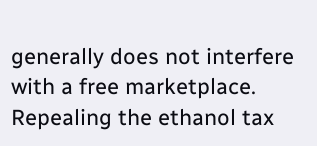generally does not interfere with a free marketplace. Repealing the ethanol tax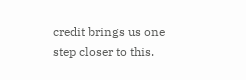credit brings us one step closer to this.